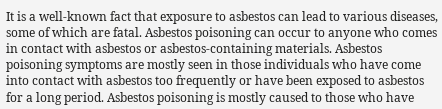It is a well-known fact that exposure to asbestos can lead to various diseases, some of which are fatal. Asbestos poisoning can occur to anyone who comes in contact with asbestos or asbestos-containing materials. Asbestos poisoning symptoms are mostly seen in those individuals who have come into contact with asbestos too frequently or have been exposed to asbestos for a long period. Asbestos poisoning is mostly caused to those who have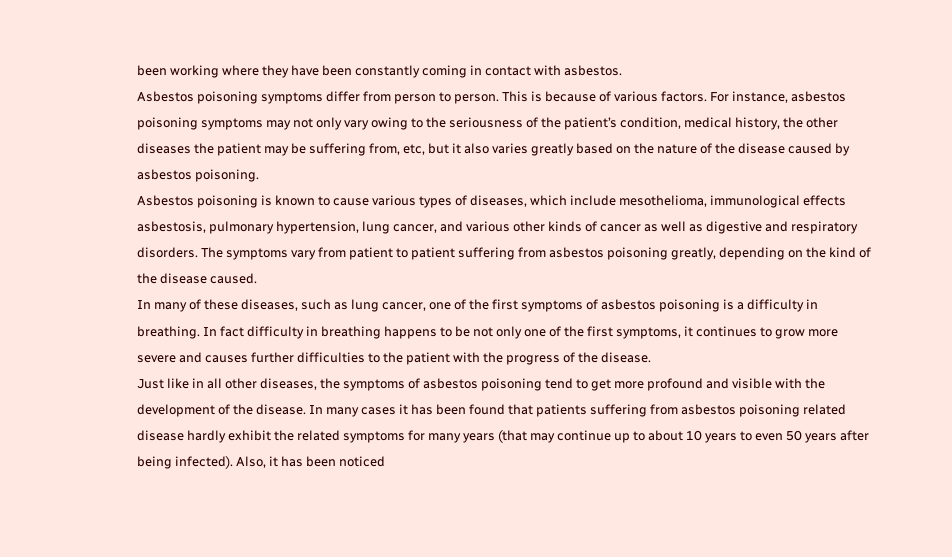been working where they have been constantly coming in contact with asbestos.
Asbestos poisoning symptoms differ from person to person. This is because of various factors. For instance, asbestos poisoning symptoms may not only vary owing to the seriousness of the patient’s condition, medical history, the other diseases the patient may be suffering from, etc, but it also varies greatly based on the nature of the disease caused by asbestos poisoning.
Asbestos poisoning is known to cause various types of diseases, which include mesothelioma, immunological effects asbestosis, pulmonary hypertension, lung cancer, and various other kinds of cancer as well as digestive and respiratory disorders. The symptoms vary from patient to patient suffering from asbestos poisoning greatly, depending on the kind of the disease caused.
In many of these diseases, such as lung cancer, one of the first symptoms of asbestos poisoning is a difficulty in breathing. In fact difficulty in breathing happens to be not only one of the first symptoms, it continues to grow more severe and causes further difficulties to the patient with the progress of the disease.
Just like in all other diseases, the symptoms of asbestos poisoning tend to get more profound and visible with the development of the disease. In many cases it has been found that patients suffering from asbestos poisoning related disease hardly exhibit the related symptoms for many years (that may continue up to about 10 years to even 50 years after being infected). Also, it has been noticed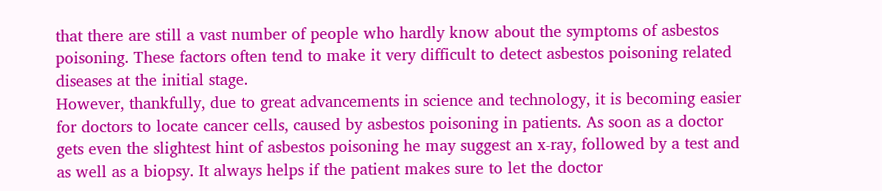that there are still a vast number of people who hardly know about the symptoms of asbestos poisoning. These factors often tend to make it very difficult to detect asbestos poisoning related diseases at the initial stage.
However, thankfully, due to great advancements in science and technology, it is becoming easier for doctors to locate cancer cells, caused by asbestos poisoning in patients. As soon as a doctor gets even the slightest hint of asbestos poisoning he may suggest an x-ray, followed by a test and as well as a biopsy. It always helps if the patient makes sure to let the doctor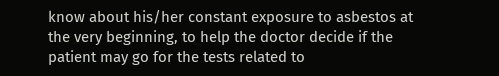know about his/her constant exposure to asbestos at the very beginning, to help the doctor decide if the patient may go for the tests related to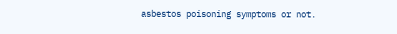asbestos poisoning symptoms or not.